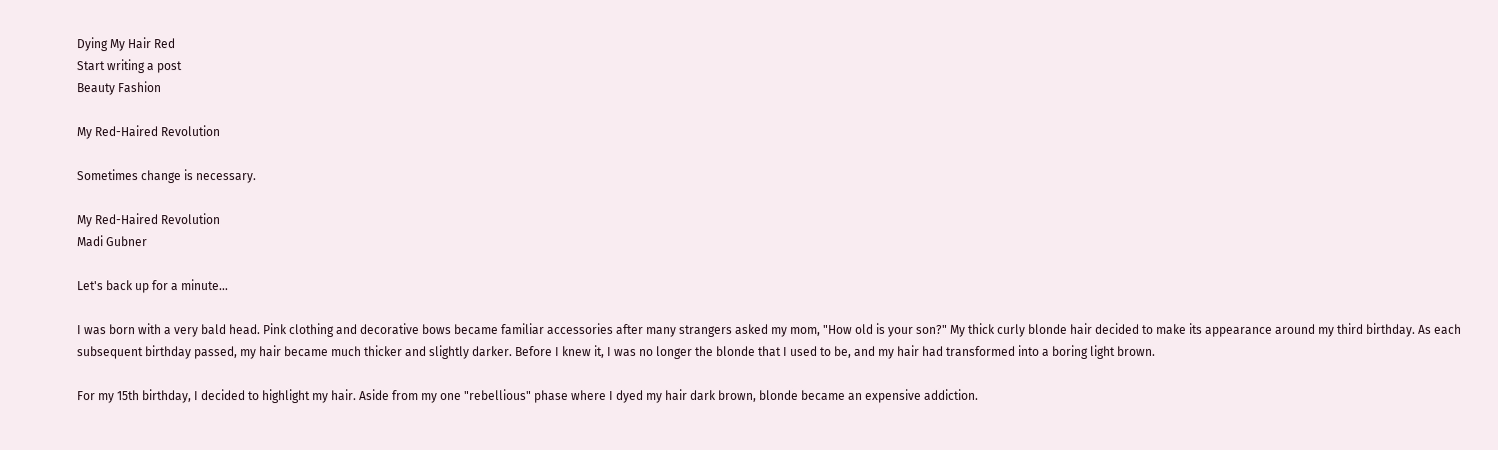Dying My Hair Red
Start writing a post
Beauty Fashion

My Red-Haired Revolution

Sometimes change is necessary.

My Red-Haired Revolution
Madi Gubner

Let's back up for a minute…

I was born with a very bald head. Pink clothing and decorative bows became familiar accessories after many strangers asked my mom, "How old is your son?" My thick curly blonde hair decided to make its appearance around my third birthday. As each subsequent birthday passed, my hair became much thicker and slightly darker. Before I knew it, I was no longer the blonde that I used to be, and my hair had transformed into a boring light brown.

For my 15th birthday, I decided to highlight my hair. Aside from my one "rebellious" phase where I dyed my hair dark brown, blonde became an expensive addiction.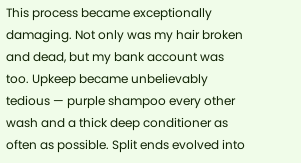This process became exceptionally damaging. Not only was my hair broken and dead, but my bank account was too. Upkeep became unbelievably tedious — purple shampoo every other wash and a thick deep conditioner as often as possible. Split ends evolved into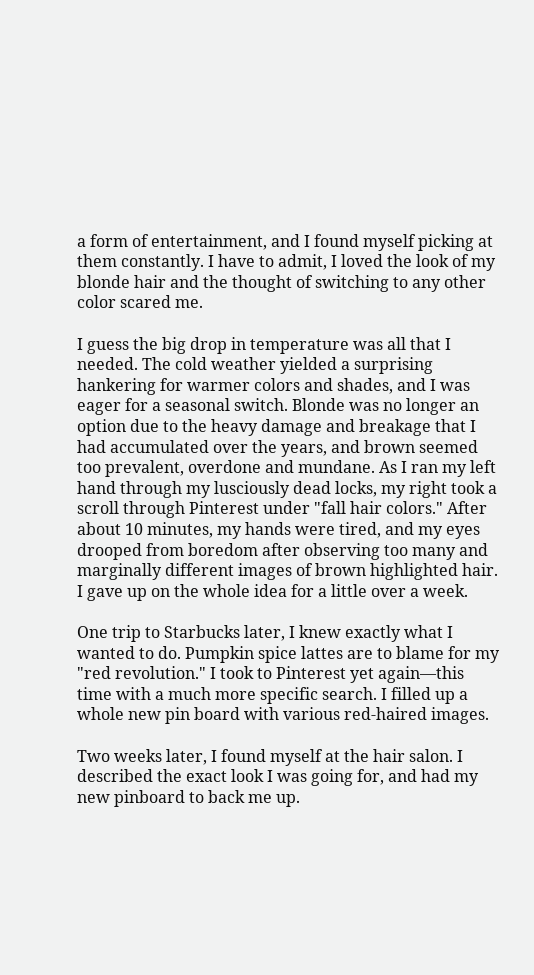a form of entertainment, and I found myself picking at them constantly. I have to admit, I loved the look of my blonde hair and the thought of switching to any other color scared me.

I guess the big drop in temperature was all that I needed. The cold weather yielded a surprising hankering for warmer colors and shades, and I was eager for a seasonal switch. Blonde was no longer an option due to the heavy damage and breakage that I had accumulated over the years, and brown seemed too prevalent, overdone and mundane. As I ran my left hand through my lusciously dead locks, my right took a scroll through Pinterest under "fall hair colors." After about 10 minutes, my hands were tired, and my eyes drooped from boredom after observing too many and marginally different images of brown highlighted hair. I gave up on the whole idea for a little over a week.

One trip to Starbucks later, I knew exactly what I wanted to do. Pumpkin spice lattes are to blame for my "red revolution." I took to Pinterest yet again—this time with a much more specific search. I filled up a whole new pin board with various red-haired images.

Two weeks later, I found myself at the hair salon. I described the exact look I was going for, and had my new pinboard to back me up.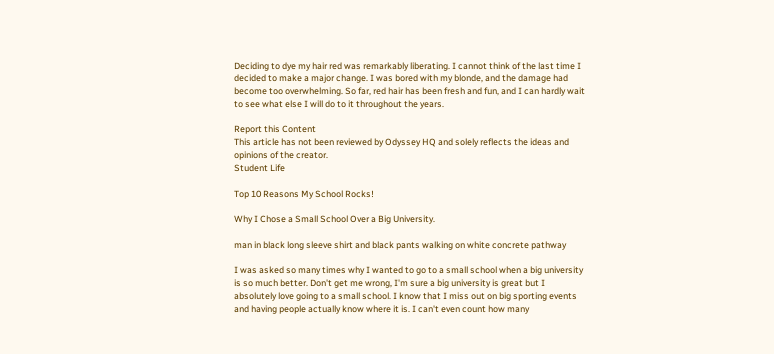Deciding to dye my hair red was remarkably liberating. I cannot think of the last time I decided to make a major change. I was bored with my blonde, and the damage had become too overwhelming. So far, red hair has been fresh and fun, and I can hardly wait to see what else I will do to it throughout the years.

Report this Content
This article has not been reviewed by Odyssey HQ and solely reflects the ideas and opinions of the creator.
Student Life

Top 10 Reasons My School Rocks!

Why I Chose a Small School Over a Big University.

man in black long sleeve shirt and black pants walking on white concrete pathway

I was asked so many times why I wanted to go to a small school when a big university is so much better. Don't get me wrong, I'm sure a big university is great but I absolutely love going to a small school. I know that I miss out on big sporting events and having people actually know where it is. I can't even count how many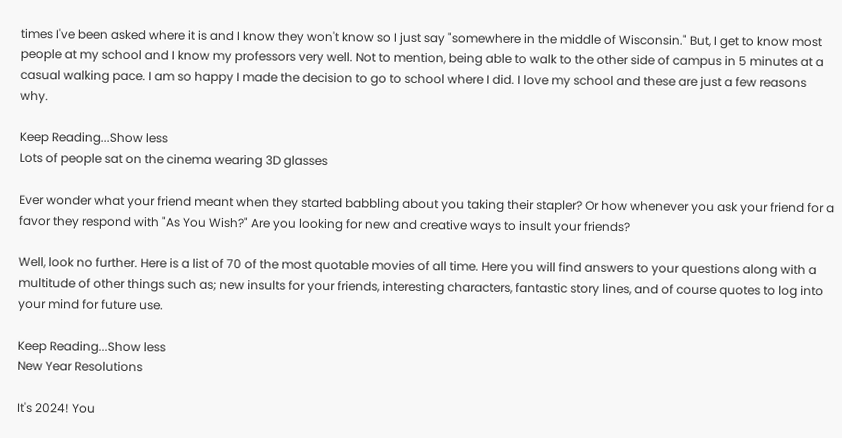times I've been asked where it is and I know they won't know so I just say "somewhere in the middle of Wisconsin." But, I get to know most people at my school and I know my professors very well. Not to mention, being able to walk to the other side of campus in 5 minutes at a casual walking pace. I am so happy I made the decision to go to school where I did. I love my school and these are just a few reasons why.

Keep Reading...Show less
Lots of people sat on the cinema wearing 3D glasses

Ever wonder what your friend meant when they started babbling about you taking their stapler? Or how whenever you ask your friend for a favor they respond with "As You Wish?" Are you looking for new and creative ways to insult your friends?

Well, look no further. Here is a list of 70 of the most quotable movies of all time. Here you will find answers to your questions along with a multitude of other things such as; new insults for your friends, interesting characters, fantastic story lines, and of course quotes to log into your mind for future use.

Keep Reading...Show less
New Year Resolutions

It's 2024! You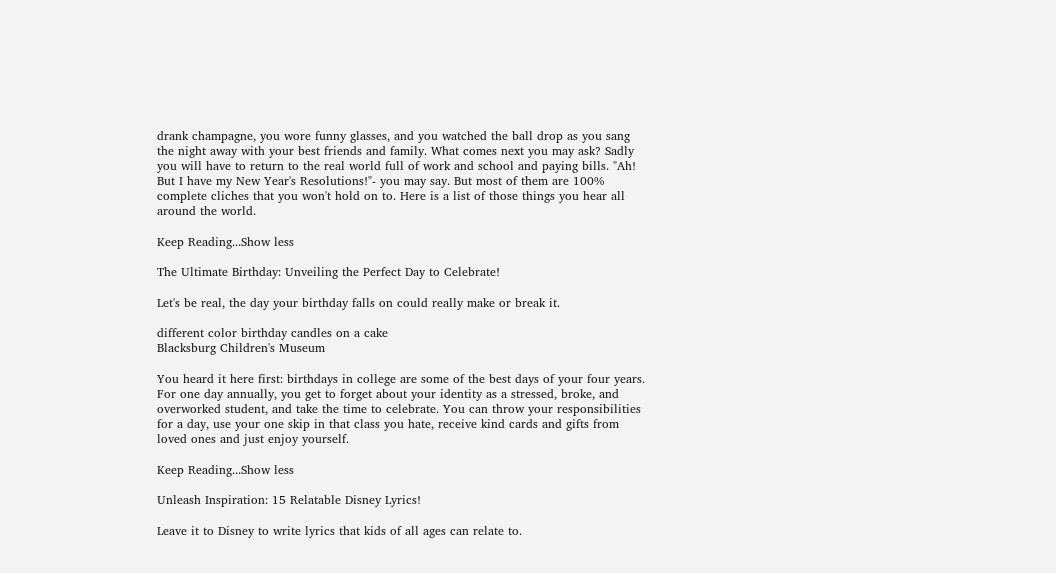drank champagne, you wore funny glasses, and you watched the ball drop as you sang the night away with your best friends and family. What comes next you may ask? Sadly you will have to return to the real world full of work and school and paying bills. "Ah! But I have my New Year's Resolutions!"- you may say. But most of them are 100% complete cliches that you won't hold on to. Here is a list of those things you hear all around the world.

Keep Reading...Show less

The Ultimate Birthday: Unveiling the Perfect Day to Celebrate!

Let's be real, the day your birthday falls on could really make or break it.

different color birthday candles on a cake
Blacksburg Children's Museum

You heard it here first: birthdays in college are some of the best days of your four years. For one day annually, you get to forget about your identity as a stressed, broke, and overworked student, and take the time to celebrate. You can throw your responsibilities for a day, use your one skip in that class you hate, receive kind cards and gifts from loved ones and just enjoy yourself.

Keep Reading...Show less

Unleash Inspiration: 15 Relatable Disney Lyrics!

Leave it to Disney to write lyrics that kids of all ages can relate to.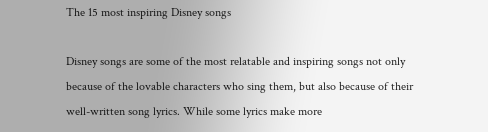The 15 most inspiring Disney songs

Disney songs are some of the most relatable and inspiring songs not only because of the lovable characters who sing them, but also because of their well-written song lyrics. While some lyrics make more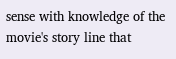sense with knowledge of the movie's story line that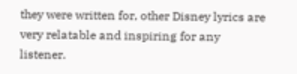they were written for, other Disney lyrics are very relatable and inspiring for any listener.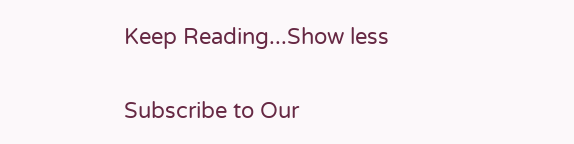Keep Reading...Show less

Subscribe to Our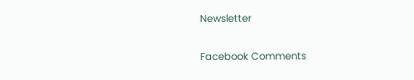Newsletter

Facebook Comments